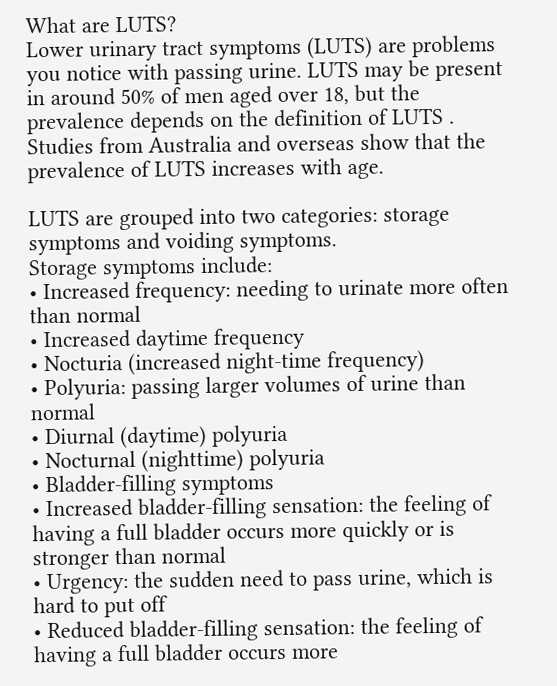What are LUTS?
Lower urinary tract symptoms (LUTS) are problems you notice with passing urine. LUTS may be present in around 50% of men aged over 18, but the prevalence depends on the definition of LUTS . Studies from Australia and overseas show that the prevalence of LUTS increases with age.

LUTS are grouped into two categories: storage symptoms and voiding symptoms.
Storage symptoms include:
• Increased frequency: needing to urinate more often than normal
• Increased daytime frequency
• Nocturia (increased night-time frequency)
• Polyuria: passing larger volumes of urine than normal
• Diurnal (daytime) polyuria
• Nocturnal (nighttime) polyuria
• Bladder-filling symptoms
• Increased bladder-filling sensation: the feeling of having a full bladder occurs more quickly or is stronger than normal
• Urgency: the sudden need to pass urine, which is hard to put off
• Reduced bladder-filling sensation: the feeling of having a full bladder occurs more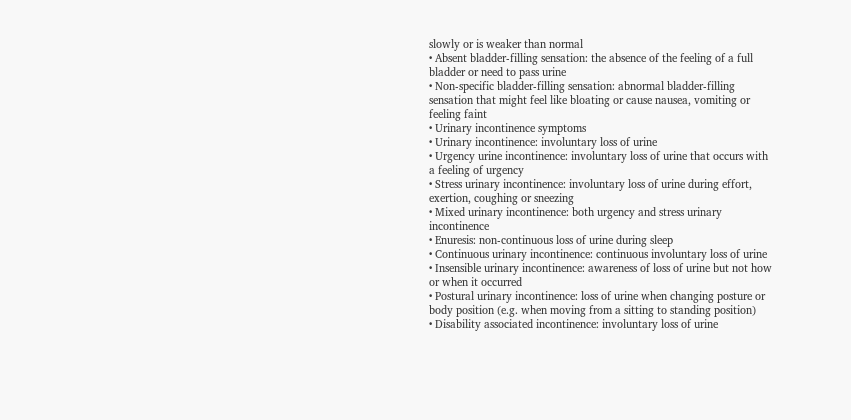slowly or is weaker than normal
• Absent bladder-filling sensation: the absence of the feeling of a full bladder or need to pass urine
• Non-specific bladder-filling sensation: abnormal bladder-filling sensation that might feel like bloating or cause nausea, vomiting or feeling faint
• Urinary incontinence symptoms
• Urinary incontinence: involuntary loss of urine
• Urgency urine incontinence: involuntary loss of urine that occurs with a feeling of urgency
• Stress urinary incontinence: involuntary loss of urine during effort, exertion, coughing or sneezing
• Mixed urinary incontinence: both urgency and stress urinary incontinence
• Enuresis: non-continuous loss of urine during sleep
• Continuous urinary incontinence: continuous involuntary loss of urine
• Insensible urinary incontinence: awareness of loss of urine but not how or when it occurred
• Postural urinary incontinence: loss of urine when changing posture or body position (e.g. when moving from a sitting to standing position)
• Disability associated incontinence: involuntary loss of urine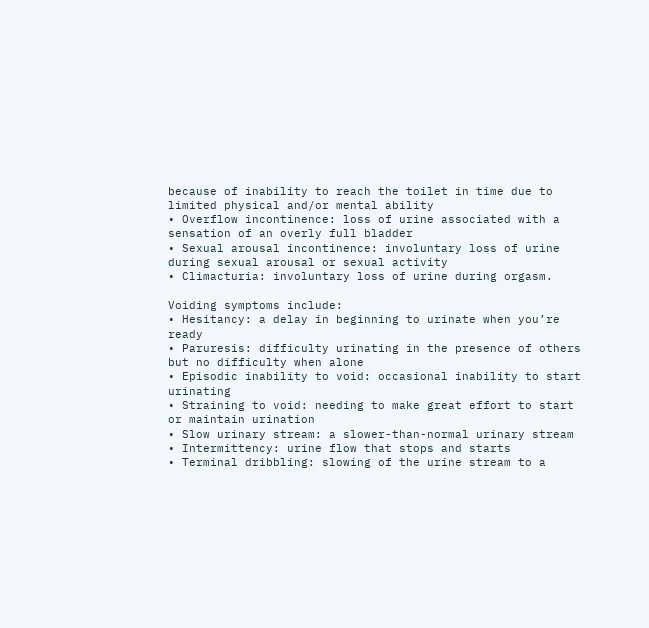because of inability to reach the toilet in time due to limited physical and/or mental ability
• Overflow incontinence: loss of urine associated with a sensation of an overly full bladder
• Sexual arousal incontinence: involuntary loss of urine during sexual arousal or sexual activity
• Climacturia: involuntary loss of urine during orgasm.

Voiding symptoms include:
• Hesitancy: a delay in beginning to urinate when you’re ready
• Paruresis: difficulty urinating in the presence of others but no difficulty when alone
• Episodic inability to void: occasional inability to start urinating
• Straining to void: needing to make great effort to start or maintain urination
• Slow urinary stream: a slower-than-normal urinary stream
• Intermittency: urine flow that stops and starts
• Terminal dribbling: slowing of the urine stream to a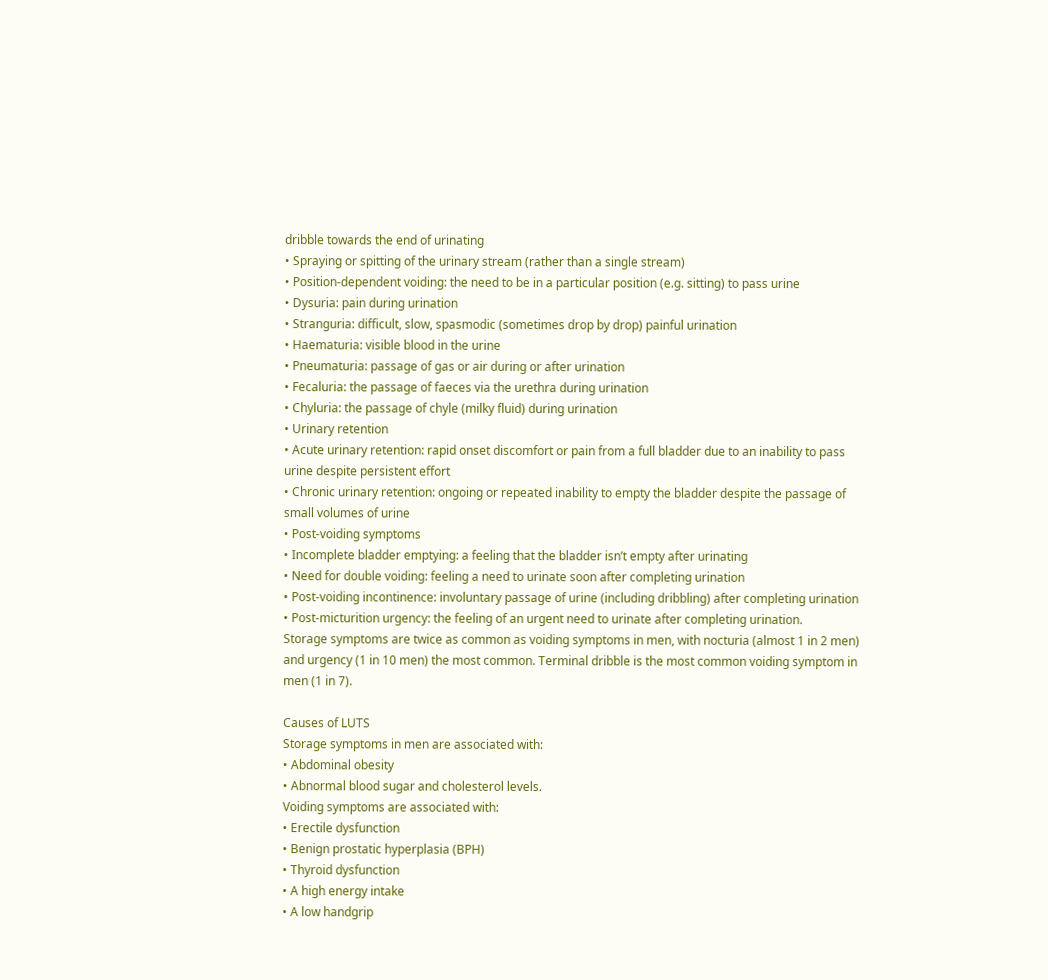dribble towards the end of urinating
• Spraying or spitting of the urinary stream (rather than a single stream)
• Position-dependent voiding: the need to be in a particular position (e.g. sitting) to pass urine
• Dysuria: pain during urination
• Stranguria: difficult, slow, spasmodic (sometimes drop by drop) painful urination
• Haematuria: visible blood in the urine
• Pneumaturia: passage of gas or air during or after urination
• Fecaluria: the passage of faeces via the urethra during urination
• Chyluria: the passage of chyle (milky fluid) during urination
• Urinary retention
• Acute urinary retention: rapid onset discomfort or pain from a full bladder due to an inability to pass urine despite persistent effort
• Chronic urinary retention: ongoing or repeated inability to empty the bladder despite the passage of small volumes of urine
• Post-voiding symptoms
• Incomplete bladder emptying: a feeling that the bladder isn’t empty after urinating
• Need for double voiding: feeling a need to urinate soon after completing urination
• Post-voiding incontinence: involuntary passage of urine (including dribbling) after completing urination
• Post-micturition urgency: the feeling of an urgent need to urinate after completing urination.
Storage symptoms are twice as common as voiding symptoms in men, with nocturia (almost 1 in 2 men) and urgency (1 in 10 men) the most common. Terminal dribble is the most common voiding symptom in men (1 in 7).

Causes of LUTS
Storage symptoms in men are associated with:
• Abdominal obesity
• Abnormal blood sugar and cholesterol levels.
Voiding symptoms are associated with:
• Erectile dysfunction
• Benign prostatic hyperplasia (BPH)
• Thyroid dysfunction
• A high energy intake
• A low handgrip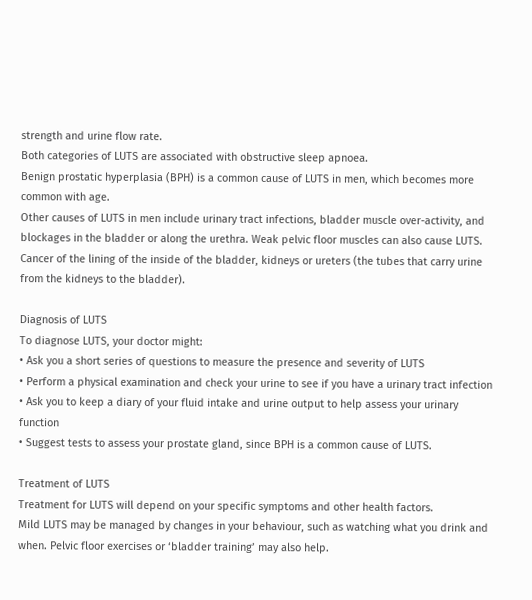strength and urine flow rate.
Both categories of LUTS are associated with obstructive sleep apnoea.
Benign prostatic hyperplasia (BPH) is a common cause of LUTS in men, which becomes more common with age.
Other causes of LUTS in men include urinary tract infections, bladder muscle over-activity, and blockages in the bladder or along the urethra. Weak pelvic floor muscles can also cause LUTS. Cancer of the lining of the inside of the bladder, kidneys or ureters (the tubes that carry urine from the kidneys to the bladder).

Diagnosis of LUTS
To diagnose LUTS, your doctor might:
• Ask you a short series of questions to measure the presence and severity of LUTS
• Perform a physical examination and check your urine to see if you have a urinary tract infection
• Ask you to keep a diary of your fluid intake and urine output to help assess your urinary function
• Suggest tests to assess your prostate gland, since BPH is a common cause of LUTS.

Treatment of LUTS
Treatment for LUTS will depend on your specific symptoms and other health factors.
Mild LUTS may be managed by changes in your behaviour, such as watching what you drink and when. Pelvic floor exercises or ‘bladder training’ may also help.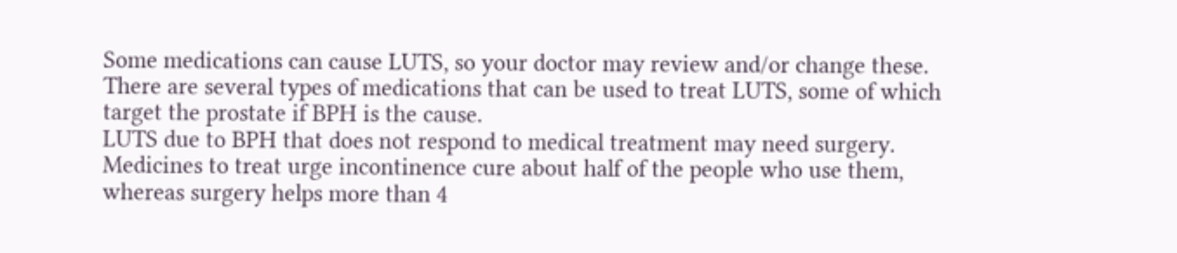Some medications can cause LUTS, so your doctor may review and/or change these.
There are several types of medications that can be used to treat LUTS, some of which target the prostate if BPH is the cause.
LUTS due to BPH that does not respond to medical treatment may need surgery.
Medicines to treat urge incontinence cure about half of the people who use them, whereas surgery helps more than 4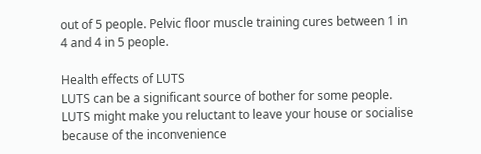out of 5 people. Pelvic floor muscle training cures between 1 in 4 and 4 in 5 people.

Health effects of LUTS
LUTS can be a significant source of bother for some people. LUTS might make you reluctant to leave your house or socialise because of the inconvenience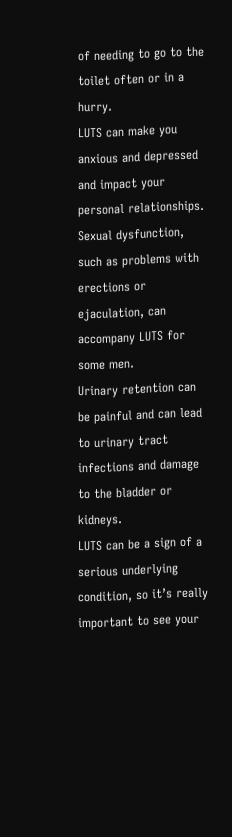of needing to go to the toilet often or in a hurry.
LUTS can make you anxious and depressed and impact your personal relationships.
Sexual dysfunction, such as problems with erections or ejaculation, can accompany LUTS for some men.
Urinary retention can be painful and can lead to urinary tract infections and damage to the bladder or kidneys.
LUTS can be a sign of a serious underlying condition, so it’s really important to see your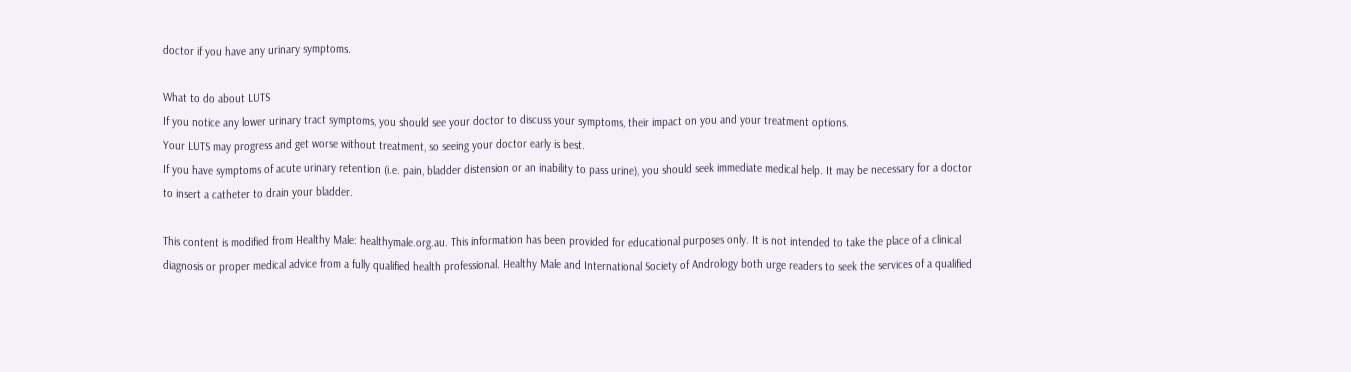doctor if you have any urinary symptoms.

What to do about LUTS
If you notice any lower urinary tract symptoms, you should see your doctor to discuss your symptoms, their impact on you and your treatment options.
Your LUTS may progress and get worse without treatment, so seeing your doctor early is best.
If you have symptoms of acute urinary retention (i.e. pain, bladder distension or an inability to pass urine), you should seek immediate medical help. It may be necessary for a doctor to insert a catheter to drain your bladder.

This content is modified from Healthy Male: healthymale.org.au. This information has been provided for educational purposes only. It is not intended to take the place of a clinical diagnosis or proper medical advice from a fully qualified health professional. Healthy Male and International Society of Andrology both urge readers to seek the services of a qualified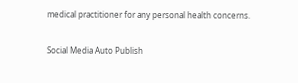medical practitioner for any personal health concerns.

Social Media Auto Publish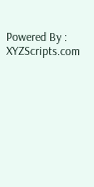Powered By : XYZScripts.com